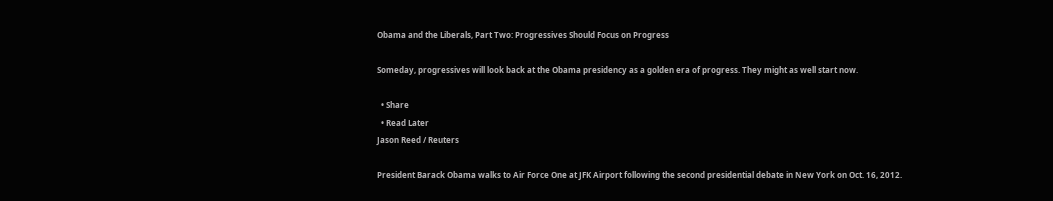Obama and the Liberals, Part Two: Progressives Should Focus on Progress

Someday, progressives will look back at the Obama presidency as a golden era of progress. They might as well start now.

  • Share
  • Read Later
Jason Reed / Reuters

President Barack Obama walks to Air Force One at JFK Airport following the second presidential debate in New York on Oct. 16, 2012.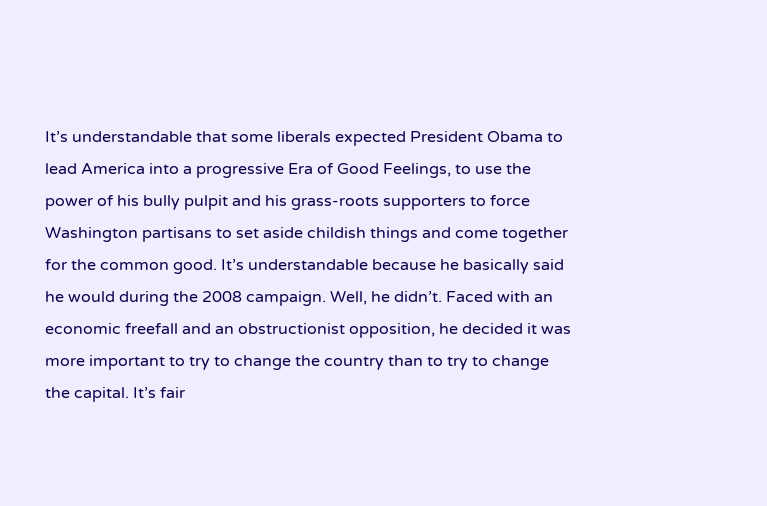It’s understandable that some liberals expected President Obama to lead America into a progressive Era of Good Feelings, to use the power of his bully pulpit and his grass-roots supporters to force Washington partisans to set aside childish things and come together for the common good. It’s understandable because he basically said he would during the 2008 campaign. Well, he didn’t. Faced with an economic freefall and an obstructionist opposition, he decided it was more important to try to change the country than to try to change the capital. It’s fair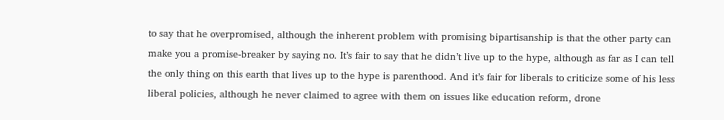to say that he overpromised, although the inherent problem with promising bipartisanship is that the other party can make you a promise-breaker by saying no. It’s fair to say that he didn’t live up to the hype, although as far as I can tell the only thing on this earth that lives up to the hype is parenthood. And it’s fair for liberals to criticize some of his less liberal policies, although he never claimed to agree with them on issues like education reform, drone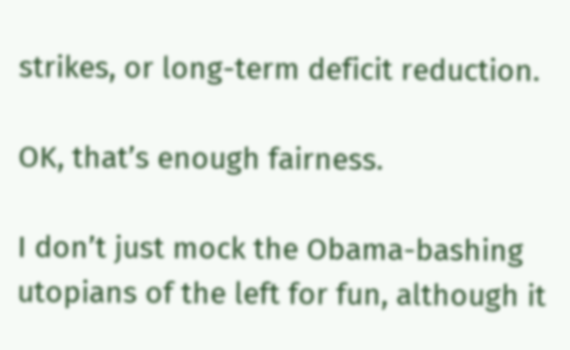strikes, or long-term deficit reduction.

OK, that’s enough fairness.

I don’t just mock the Obama-bashing utopians of the left for fun, although it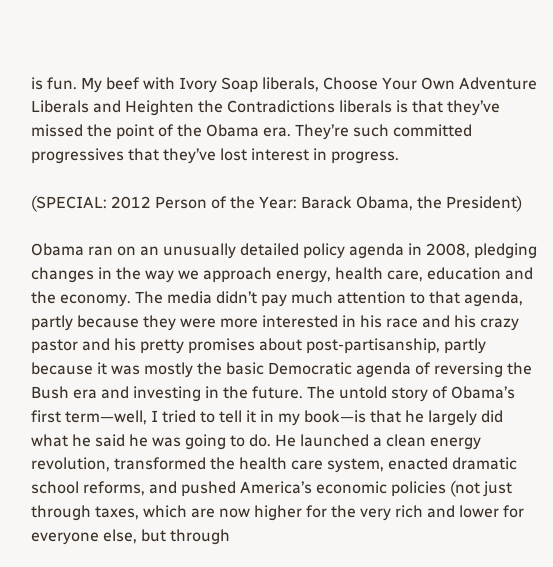is fun. My beef with Ivory Soap liberals, Choose Your Own Adventure Liberals and Heighten the Contradictions liberals is that they’ve missed the point of the Obama era. They’re such committed progressives that they’ve lost interest in progress.

(SPECIAL: 2012 Person of the Year: Barack Obama, the President)

Obama ran on an unusually detailed policy agenda in 2008, pledging changes in the way we approach energy, health care, education and the economy. The media didn’t pay much attention to that agenda, partly because they were more interested in his race and his crazy pastor and his pretty promises about post-partisanship, partly because it was mostly the basic Democratic agenda of reversing the Bush era and investing in the future. The untold story of Obama’s first term—well, I tried to tell it in my book—is that he largely did what he said he was going to do. He launched a clean energy revolution, transformed the health care system, enacted dramatic school reforms, and pushed America’s economic policies (not just through taxes, which are now higher for the very rich and lower for everyone else, but through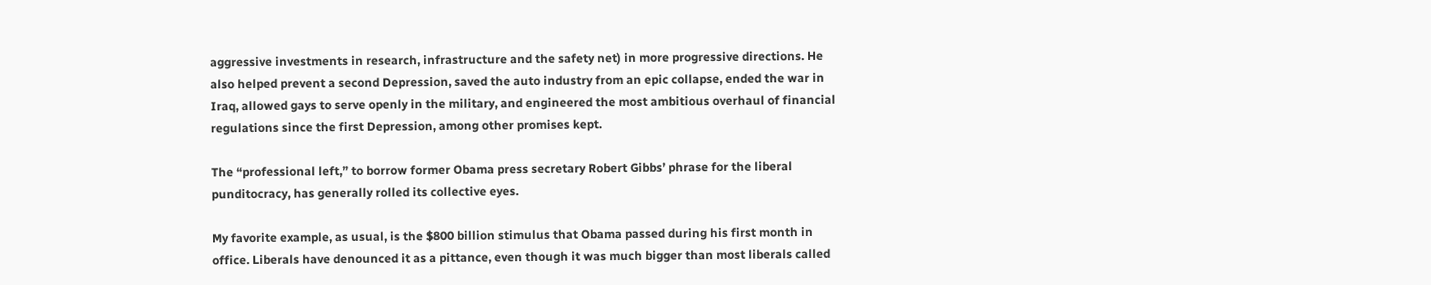aggressive investments in research, infrastructure and the safety net) in more progressive directions. He also helped prevent a second Depression, saved the auto industry from an epic collapse, ended the war in Iraq, allowed gays to serve openly in the military, and engineered the most ambitious overhaul of financial regulations since the first Depression, among other promises kept.

The “professional left,” to borrow former Obama press secretary Robert Gibbs’ phrase for the liberal punditocracy, has generally rolled its collective eyes.

My favorite example, as usual, is the $800 billion stimulus that Obama passed during his first month in office. Liberals have denounced it as a pittance, even though it was much bigger than most liberals called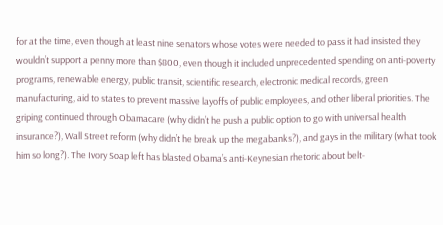for at the time, even though at least nine senators whose votes were needed to pass it had insisted they wouldn’t support a penny more than $800, even though it included unprecedented spending on anti-poverty programs, renewable energy, public transit, scientific research, electronic medical records, green manufacturing, aid to states to prevent massive layoffs of public employees, and other liberal priorities. The griping continued through Obamacare (why didn’t he push a public option to go with universal health insurance?), Wall Street reform (why didn’t he break up the megabanks?), and gays in the military (what took him so long?). The Ivory Soap left has blasted Obama’s anti-Keynesian rhetoric about belt-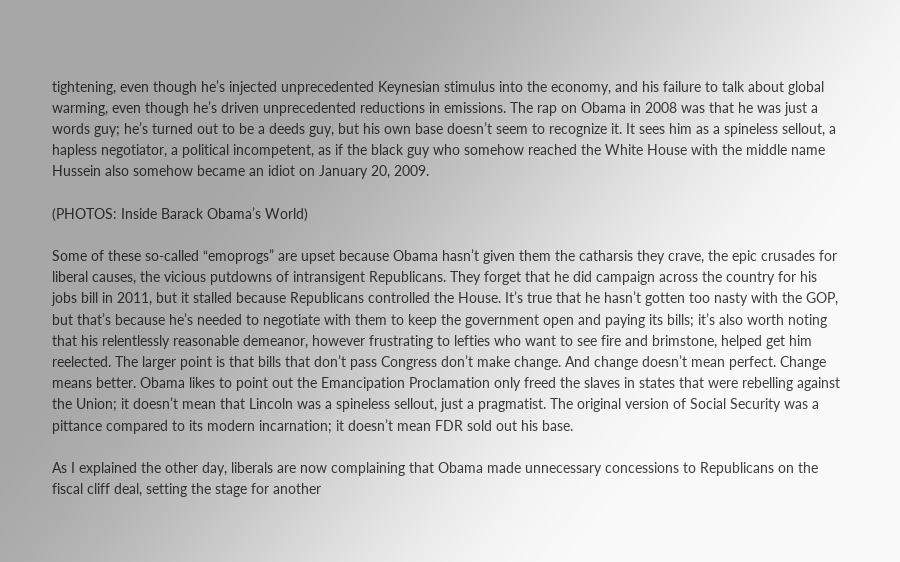tightening, even though he’s injected unprecedented Keynesian stimulus into the economy, and his failure to talk about global warming, even though he’s driven unprecedented reductions in emissions. The rap on Obama in 2008 was that he was just a words guy; he’s turned out to be a deeds guy, but his own base doesn’t seem to recognize it. It sees him as a spineless sellout, a hapless negotiator, a political incompetent, as if the black guy who somehow reached the White House with the middle name Hussein also somehow became an idiot on January 20, 2009.

(PHOTOS: Inside Barack Obama’s World)

Some of these so-called “emoprogs” are upset because Obama hasn’t given them the catharsis they crave, the epic crusades for liberal causes, the vicious putdowns of intransigent Republicans. They forget that he did campaign across the country for his jobs bill in 2011, but it stalled because Republicans controlled the House. It’s true that he hasn’t gotten too nasty with the GOP, but that’s because he’s needed to negotiate with them to keep the government open and paying its bills; it’s also worth noting that his relentlessly reasonable demeanor, however frustrating to lefties who want to see fire and brimstone, helped get him reelected. The larger point is that bills that don’t pass Congress don’t make change. And change doesn’t mean perfect. Change means better. Obama likes to point out the Emancipation Proclamation only freed the slaves in states that were rebelling against the Union; it doesn’t mean that Lincoln was a spineless sellout, just a pragmatist. The original version of Social Security was a pittance compared to its modern incarnation; it doesn’t mean FDR sold out his base.

As I explained the other day, liberals are now complaining that Obama made unnecessary concessions to Republicans on the fiscal cliff deal, setting the stage for another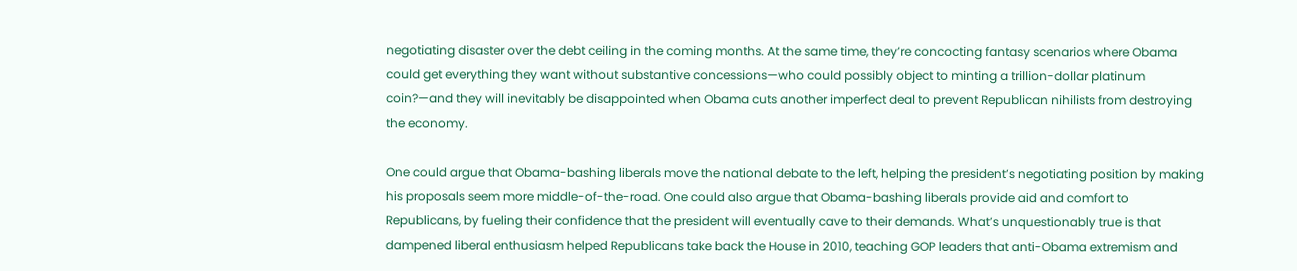negotiating disaster over the debt ceiling in the coming months. At the same time, they’re concocting fantasy scenarios where Obama could get everything they want without substantive concessions—who could possibly object to minting a trillion-dollar platinum coin?—and they will inevitably be disappointed when Obama cuts another imperfect deal to prevent Republican nihilists from destroying the economy.

One could argue that Obama-bashing liberals move the national debate to the left, helping the president’s negotiating position by making his proposals seem more middle-of-the-road. One could also argue that Obama-bashing liberals provide aid and comfort to Republicans, by fueling their confidence that the president will eventually cave to their demands. What’s unquestionably true is that dampened liberal enthusiasm helped Republicans take back the House in 2010, teaching GOP leaders that anti-Obama extremism and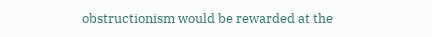obstructionism would be rewarded at the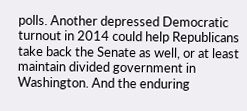polls. Another depressed Democratic turnout in 2014 could help Republicans take back the Senate as well, or at least maintain divided government in Washington. And the enduring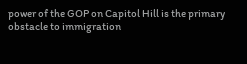power of the GOP on Capitol Hill is the primary obstacle to immigration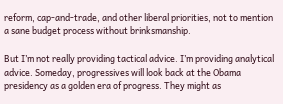reform, cap-and-trade, and other liberal priorities, not to mention a sane budget process without brinksmanship.

But I’m not really providing tactical advice. I’m providing analytical advice. Someday, progressives will look back at the Obama presidency as a golden era of progress. They might as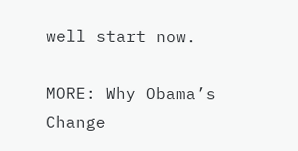well start now.

MORE: Why Obama’s Change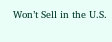Won’t Sell in the U.S.